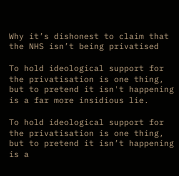Why it’s dishonest to claim that the NHS isn’t being privatised

To hold ideological support for the privatisation is one thing, but to pretend it isn't happening is a far more insidious lie.

To hold ideological support for the privatisation is one thing, but to pretend it isn’t happening is a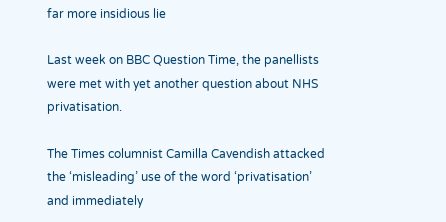far more insidious lie

Last week on BBC Question Time, the panellists were met with yet another question about NHS privatisation.

The Times columnist Camilla Cavendish attacked the ‘misleading’ use of the word ‘privatisation’ and immediately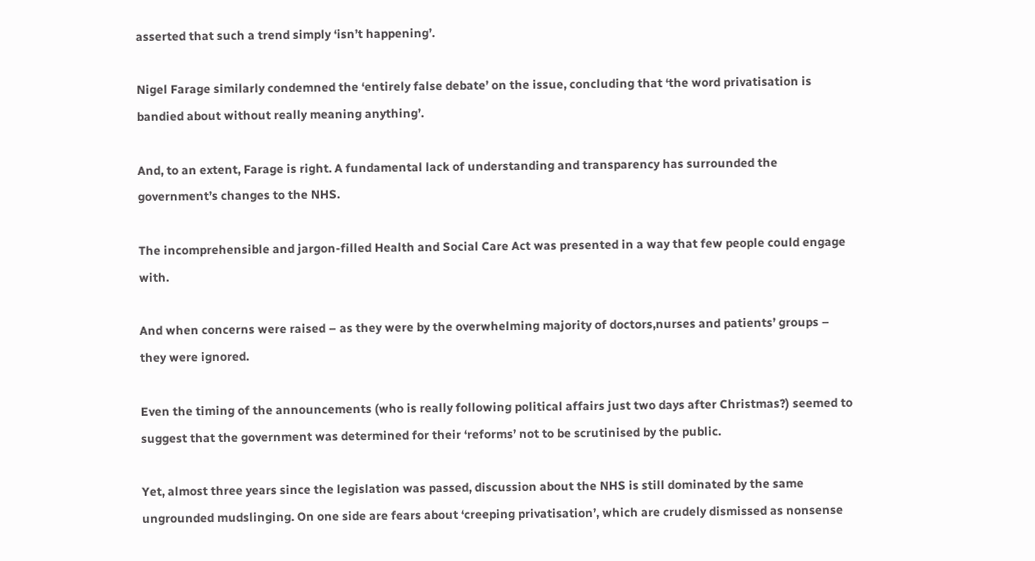asserted that such a trend simply ‘isn’t happening’.

Nigel Farage similarly condemned the ‘entirely false debate’ on the issue, concluding that ‘the word privatisation is bandied about without really meaning anything’.

And, to an extent, Farage is right. A fundamental lack of understanding and transparency has surrounded the government’s changes to the NHS.

The incomprehensible and jargon-filled Health and Social Care Act was presented in a way that few people could engage with.

And when concerns were raised – as they were by the overwhelming majority of doctors,nurses and patients’ groups – they were ignored.

Even the timing of the announcements (who is really following political affairs just two days after Christmas?) seemed to suggest that the government was determined for their ‘reforms’ not to be scrutinised by the public.

Yet, almost three years since the legislation was passed, discussion about the NHS is still dominated by the same ungrounded mudslinging. On one side are fears about ‘creeping privatisation’, which are crudely dismissed as nonsense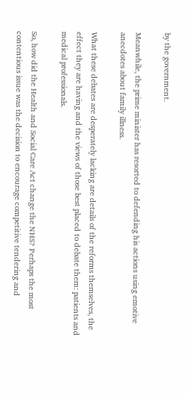by the government.

Meanwhile, the prime minister has resorted to defending his actions using emotive anecdotes about family illness.

What these debates are desperately lacking are details of the reforms themselves, the effect they are having and the views of those best placed to debate them: patients and medical professionals.

So, how did the Health and Social Care Act change the NHS? Perhaps the most contentious issue was the decision to encourage competitive tendering and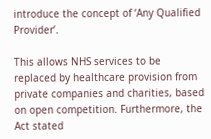introduce the concept of ‘Any Qualified Provider’.

This allows NHS services to be replaced by healthcare provision from private companies and charities, based on open competition. Furthermore, the Act stated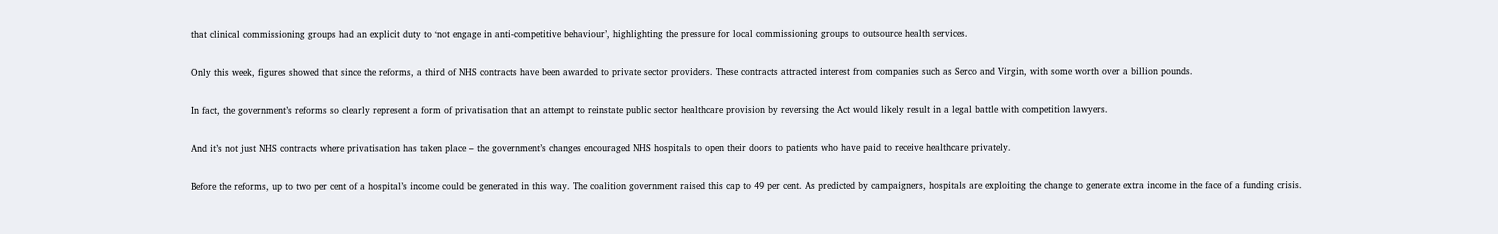that clinical commissioning groups had an explicit duty to ‘not engage in anti-competitive behaviour’, highlighting the pressure for local commissioning groups to outsource health services.

Only this week, figures showed that since the reforms, a third of NHS contracts have been awarded to private sector providers. These contracts attracted interest from companies such as Serco and Virgin, with some worth over a billion pounds.

In fact, the government’s reforms so clearly represent a form of privatisation that an attempt to reinstate public sector healthcare provision by reversing the Act would likely result in a legal battle with competition lawyers.

And it’s not just NHS contracts where privatisation has taken place – the government’s changes encouraged NHS hospitals to open their doors to patients who have paid to receive healthcare privately.

Before the reforms, up to two per cent of a hospital’s income could be generated in this way. The coalition government raised this cap to 49 per cent. As predicted by campaigners, hospitals are exploiting the change to generate extra income in the face of a funding crisis.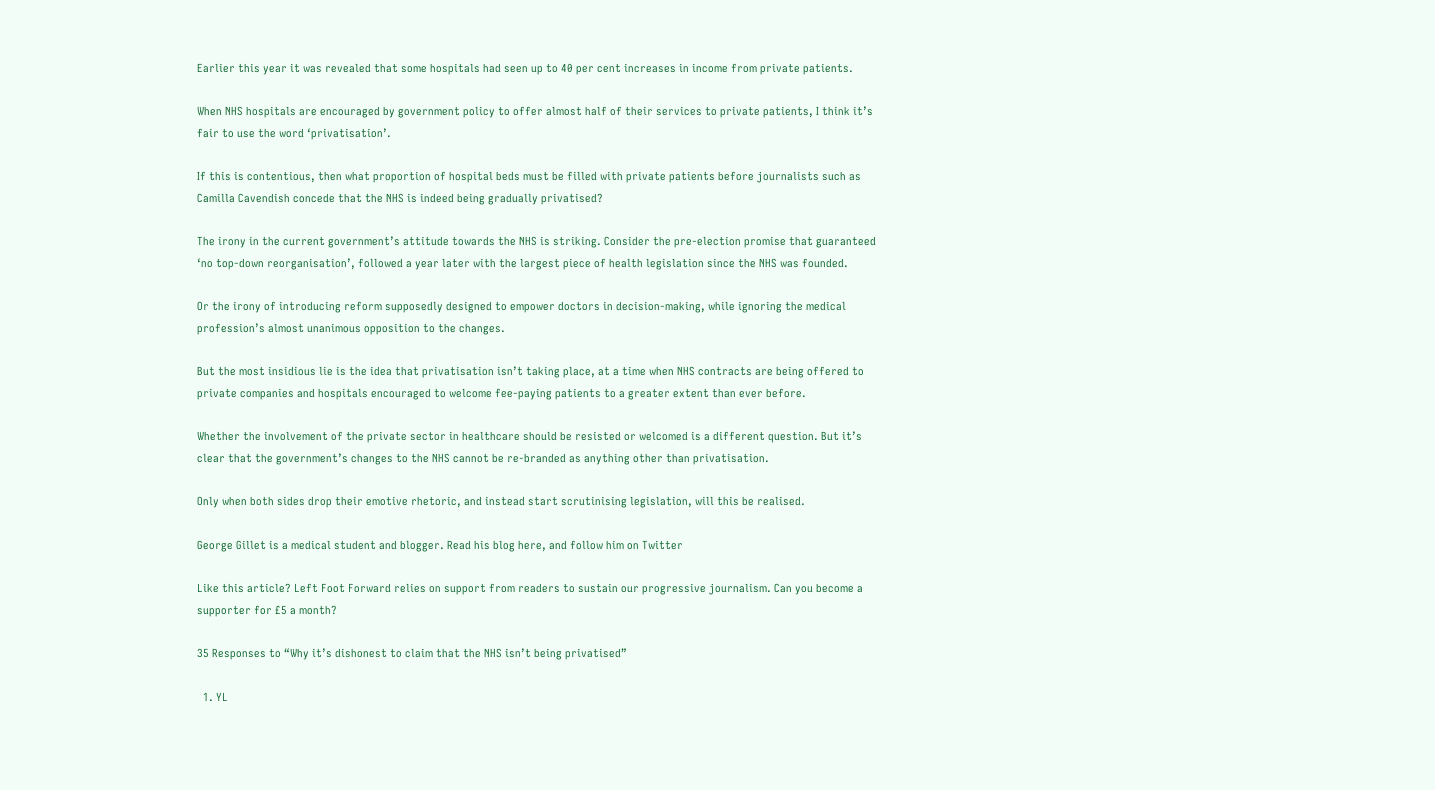Earlier this year it was revealed that some hospitals had seen up to 40 per cent increases in income from private patients.

When NHS hospitals are encouraged by government policy to offer almost half of their services to private patients, I think it’s fair to use the word ‘privatisation’.

If this is contentious, then what proportion of hospital beds must be filled with private patients before journalists such as Camilla Cavendish concede that the NHS is indeed being gradually privatised?

The irony in the current government’s attitude towards the NHS is striking. Consider the pre-election promise that guaranteed ‘no top-down reorganisation’, followed a year later with the largest piece of health legislation since the NHS was founded.

Or the irony of introducing reform supposedly designed to empower doctors in decision-making, while ignoring the medical profession’s almost unanimous opposition to the changes.

But the most insidious lie is the idea that privatisation isn’t taking place, at a time when NHS contracts are being offered to private companies and hospitals encouraged to welcome fee-paying patients to a greater extent than ever before.

Whether the involvement of the private sector in healthcare should be resisted or welcomed is a different question. But it’s clear that the government’s changes to the NHS cannot be re-branded as anything other than privatisation.

Only when both sides drop their emotive rhetoric, and instead start scrutinising legislation, will this be realised.

George Gillet is a medical student and blogger. Read his blog here, and follow him on Twitter

Like this article? Left Foot Forward relies on support from readers to sustain our progressive journalism. Can you become a supporter for £5 a month?

35 Responses to “Why it’s dishonest to claim that the NHS isn’t being privatised”

  1. YL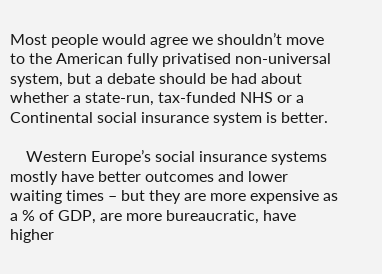Most people would agree we shouldn’t move to the American fully privatised non-universal system, but a debate should be had about whether a state-run, tax-funded NHS or a Continental social insurance system is better.

    Western Europe’s social insurance systems mostly have better outcomes and lower waiting times – but they are more expensive as a % of GDP, are more bureaucratic, have higher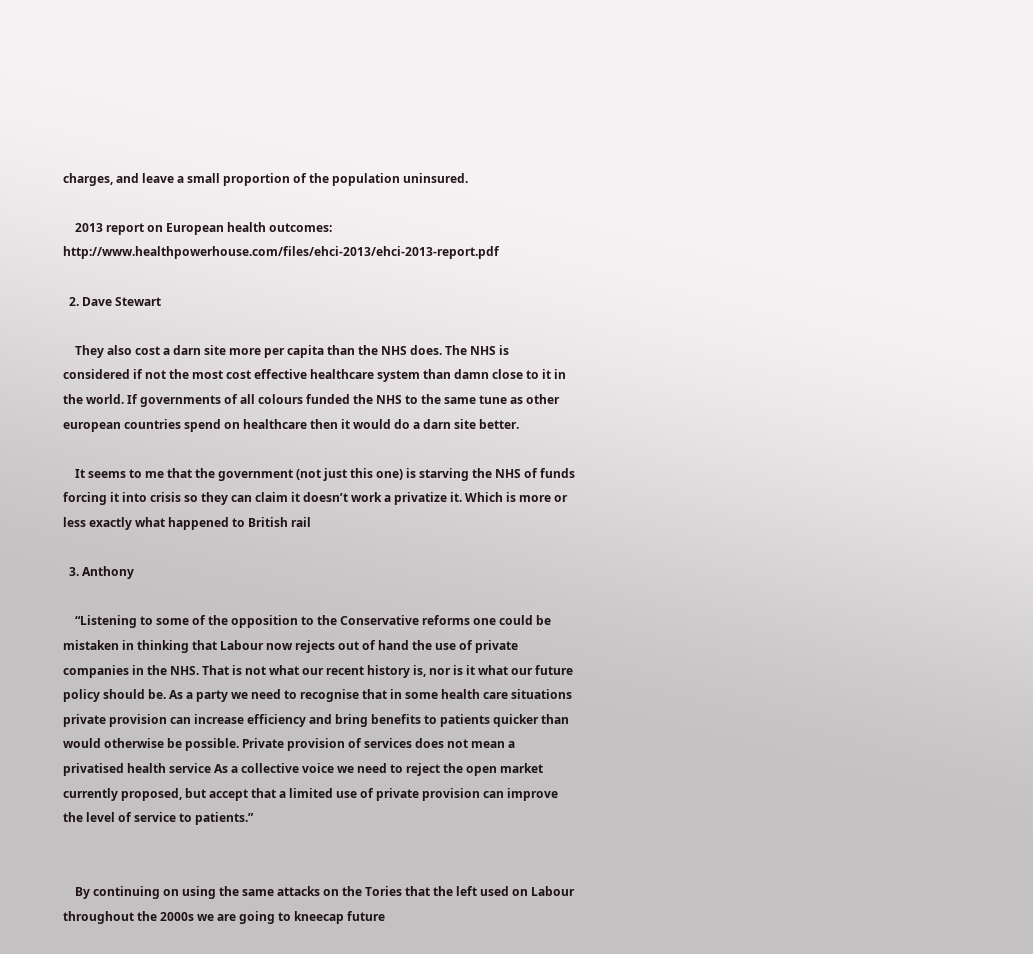charges, and leave a small proportion of the population uninsured.

    2013 report on European health outcomes: http://www.healthpowerhouse.com/files/ehci-2013/ehci-2013-report.pdf

  2. Dave Stewart

    They also cost a darn site more per capita than the NHS does. The NHS is considered if not the most cost effective healthcare system than damn close to it in the world. If governments of all colours funded the NHS to the same tune as other european countries spend on healthcare then it would do a darn site better.

    It seems to me that the government (not just this one) is starving the NHS of funds forcing it into crisis so they can claim it doesn’t work a privatize it. Which is more or less exactly what happened to British rail

  3. Anthony

    “Listening to some of the opposition to the Conservative reforms one could be mistaken in thinking that Labour now rejects out of hand the use of private companies in the NHS. That is not what our recent history is, nor is it what our future policy should be. As a party we need to recognise that in some health care situations private provision can increase efficiency and bring benefits to patients quicker than would otherwise be possible. Private provision of services does not mean a privatised health service As a collective voice we need to reject the open market currently proposed, but accept that a limited use of private provision can improve the level of service to patients.”


    By continuing on using the same attacks on the Tories that the left used on Labour throughout the 2000s we are going to kneecap future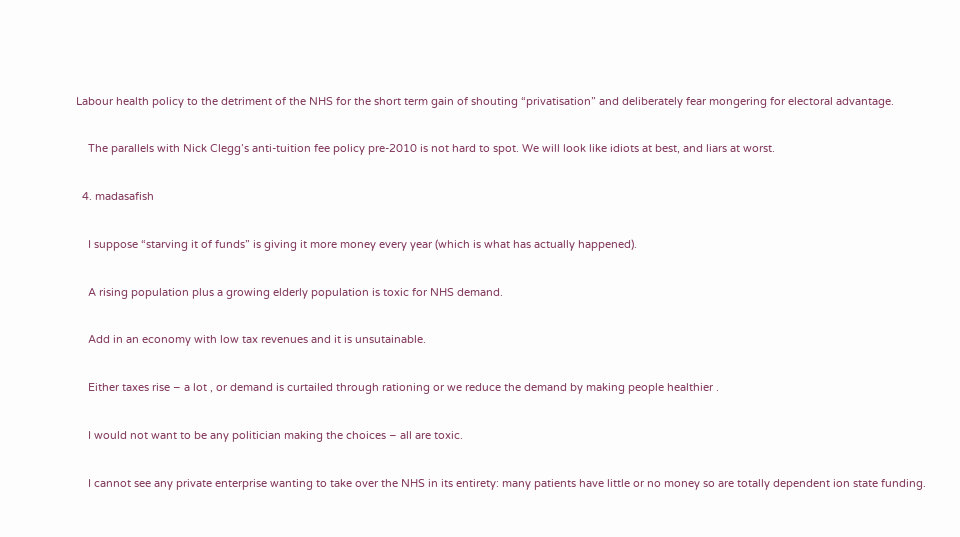Labour health policy to the detriment of the NHS for the short term gain of shouting “privatisation” and deliberately fear mongering for electoral advantage.

    The parallels with Nick Clegg’s anti-tuition fee policy pre-2010 is not hard to spot. We will look like idiots at best, and liars at worst.

  4. madasafish

    I suppose “starving it of funds” is giving it more money every year (which is what has actually happened).

    A rising population plus a growing elderly population is toxic for NHS demand.

    Add in an economy with low tax revenues and it is unsutainable.

    Either taxes rise – a lot , or demand is curtailed through rationing or we reduce the demand by making people healthier .

    I would not want to be any politician making the choices – all are toxic.

    I cannot see any private enterprise wanting to take over the NHS in its entirety: many patients have little or no money so are totally dependent ion state funding.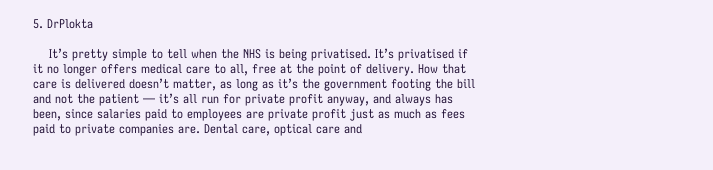5. DrPlokta

    It’s pretty simple to tell when the NHS is being privatised. It’s privatised if it no longer offers medical care to all, free at the point of delivery. How that care is delivered doesn’t matter, as long as it’s the government footing the bill and not the patient — it’s all run for private profit anyway, and always has been, since salaries paid to employees are private profit just as much as fees paid to private companies are. Dental care, optical care and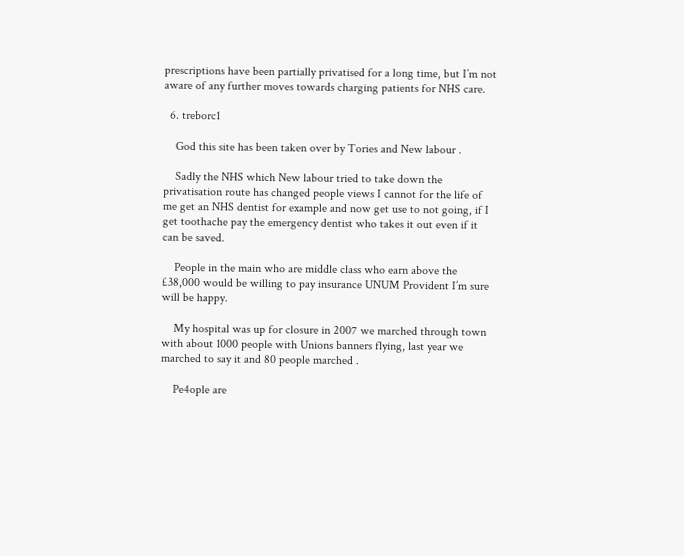prescriptions have been partially privatised for a long time, but I’m not aware of any further moves towards charging patients for NHS care.

  6. treborc1

    God this site has been taken over by Tories and New labour .

    Sadly the NHS which New labour tried to take down the privatisation route has changed people views I cannot for the life of me get an NHS dentist for example and now get use to not going, if I get toothache pay the emergency dentist who takes it out even if it can be saved.

    People in the main who are middle class who earn above the £38,000 would be willing to pay insurance UNUM Provident I’m sure will be happy.

    My hospital was up for closure in 2007 we marched through town with about 1000 people with Unions banners flying, last year we marched to say it and 80 people marched .

    Pe4ople are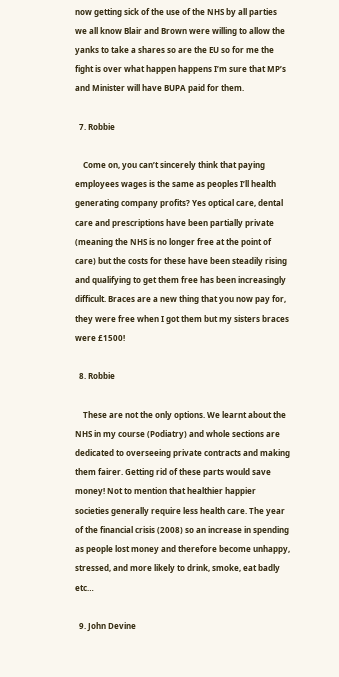now getting sick of the use of the NHS by all parties we all know Blair and Brown were willing to allow the yanks to take a shares so are the EU so for me the fight is over what happen happens I’m sure that MP’s and Minister will have BUPA paid for them.

  7. Robbie

    Come on, you can’t sincerely think that paying employees wages is the same as peoples I’ll health generating company profits? Yes optical care, dental care and prescriptions have been partially private (meaning the NHS is no longer free at the point of care) but the costs for these have been steadily rising and qualifying to get them free has been increasingly difficult. Braces are a new thing that you now pay for, they were free when I got them but my sisters braces were £1500!

  8. Robbie

    These are not the only options. We learnt about the NHS in my course (Podiatry) and whole sections are dedicated to overseeing private contracts and making them fairer. Getting rid of these parts would save money! Not to mention that healthier happier societies generally require less health care. The year of the financial crisis (2008) so an increase in spending as people lost money and therefore become unhappy, stressed, and more likely to drink, smoke, eat badly etc…

  9. John Devine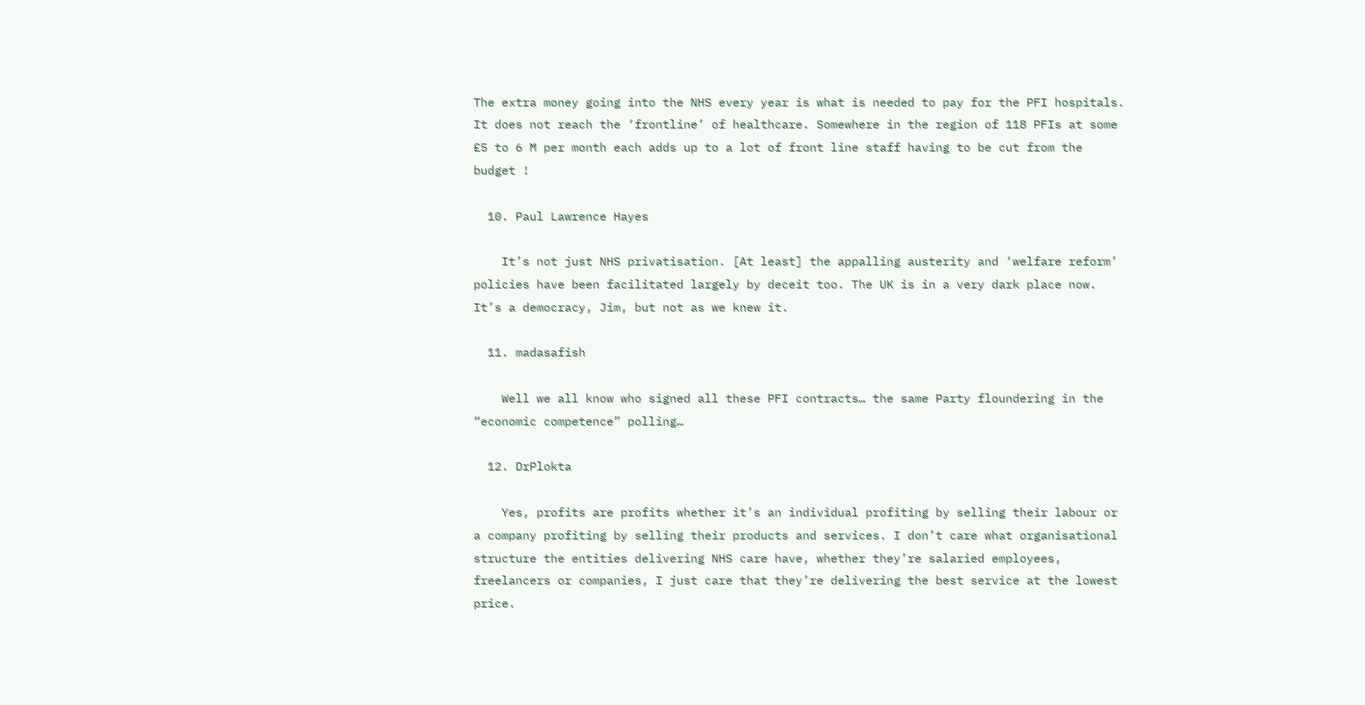The extra money going into the NHS every year is what is needed to pay for the PFI hospitals. It does not reach the ‘frontline’ of healthcare. Somewhere in the region of 118 PFIs at some £5 to 6 M per month each adds up to a lot of front line staff having to be cut from the budget !

  10. Paul Lawrence Hayes

    It’s not just NHS privatisation. [At least] the appalling austerity and ‘welfare reform’ policies have been facilitated largely by deceit too. The UK is in a very dark place now. It’s a democracy, Jim, but not as we knew it.

  11. madasafish

    Well we all know who signed all these PFI contracts… the same Party floundering in the “economic competence” polling…

  12. DrPlokta

    Yes, profits are profits whether it’s an individual profiting by selling their labour or a company profiting by selling their products and services. I don’t care what organisational structure the entities delivering NHS care have, whether they’re salaried employees, freelancers or companies, I just care that they’re delivering the best service at the lowest price.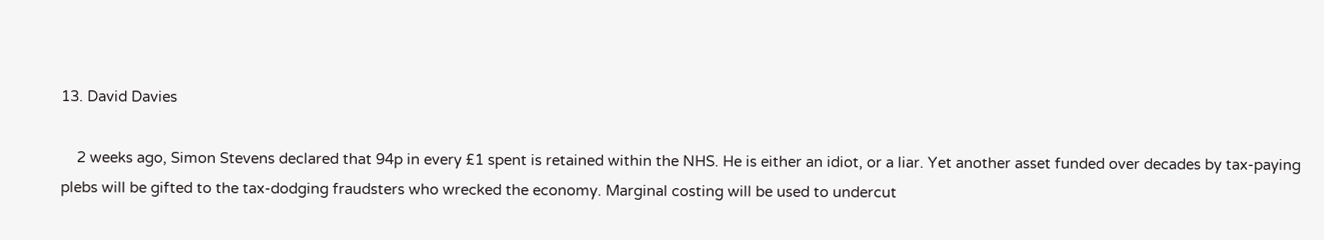13. David Davies

    2 weeks ago, Simon Stevens declared that 94p in every £1 spent is retained within the NHS. He is either an idiot, or a liar. Yet another asset funded over decades by tax-paying plebs will be gifted to the tax-dodging fraudsters who wrecked the economy. Marginal costing will be used to undercut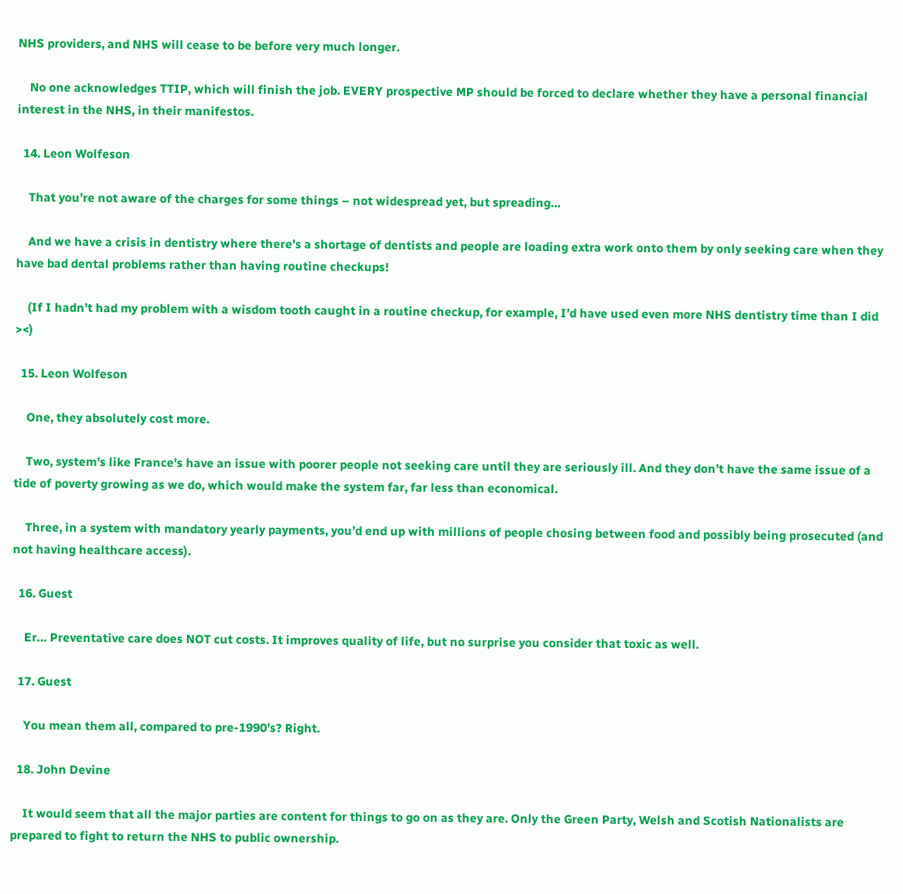NHS providers, and NHS will cease to be before very much longer.

    No one acknowledges TTIP, which will finish the job. EVERY prospective MP should be forced to declare whether they have a personal financial interest in the NHS, in their manifestos.

  14. Leon Wolfeson

    That you’re not aware of the charges for some things – not widespread yet, but spreading…

    And we have a crisis in dentistry where there’s a shortage of dentists and people are loading extra work onto them by only seeking care when they have bad dental problems rather than having routine checkups!

    (If I hadn’t had my problem with a wisdom tooth caught in a routine checkup, for example, I’d have used even more NHS dentistry time than I did ><)

  15. Leon Wolfeson

    One, they absolutely cost more.

    Two, system’s like France’s have an issue with poorer people not seeking care until they are seriously ill. And they don’t have the same issue of a tide of poverty growing as we do, which would make the system far, far less than economical.

    Three, in a system with mandatory yearly payments, you’d end up with millions of people chosing between food and possibly being prosecuted (and not having healthcare access).

  16. Guest

    Er… Preventative care does NOT cut costs. It improves quality of life, but no surprise you consider that toxic as well.

  17. Guest

    You mean them all, compared to pre-1990’s? Right.

  18. John Devine

    It would seem that all the major parties are content for things to go on as they are. Only the Green Party, Welsh and Scotish Nationalists are prepared to fight to return the NHS to public ownership.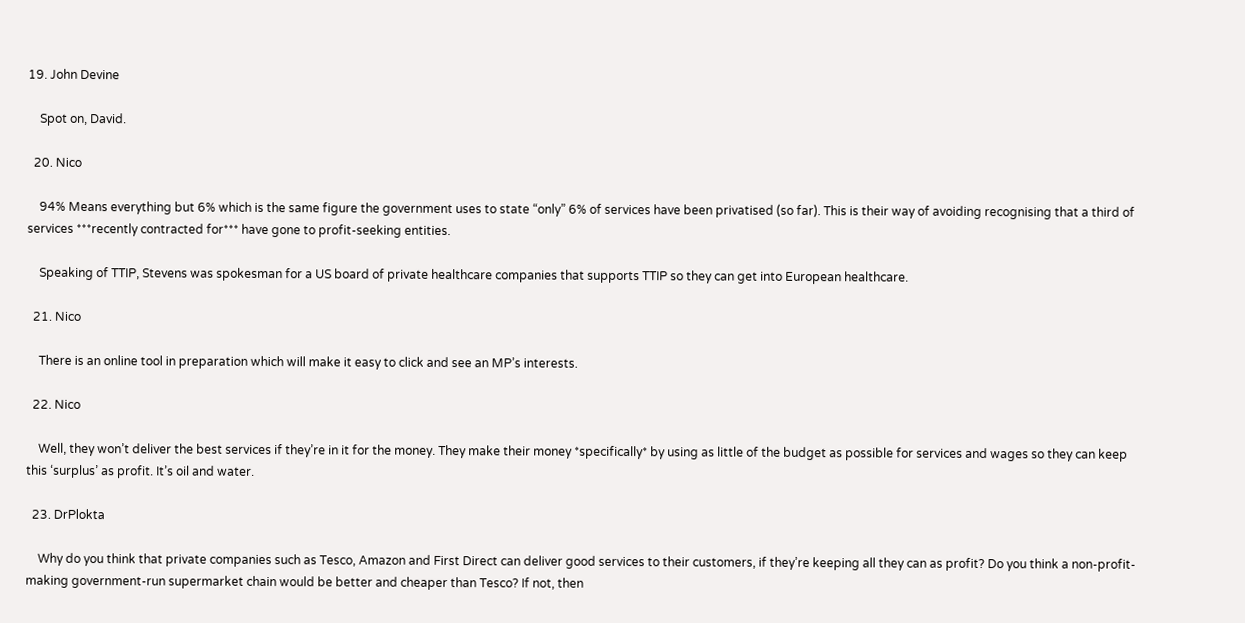19. John Devine

    Spot on, David.

  20. Nico

    94% Means everything but 6% which is the same figure the government uses to state “only” 6% of services have been privatised (so far). This is their way of avoiding recognising that a third of services ***recently contracted for*** have gone to profit-seeking entities.

    Speaking of TTIP, Stevens was spokesman for a US board of private healthcare companies that supports TTIP so they can get into European healthcare.

  21. Nico

    There is an online tool in preparation which will make it easy to click and see an MP’s interests.

  22. Nico

    Well, they won’t deliver the best services if they’re in it for the money. They make their money *specifically* by using as little of the budget as possible for services and wages so they can keep this ‘surplus’ as profit. It’s oil and water.

  23. DrPlokta

    Why do you think that private companies such as Tesco, Amazon and First Direct can deliver good services to their customers, if they’re keeping all they can as profit? Do you think a non-profit-making government-run supermarket chain would be better and cheaper than Tesco? If not, then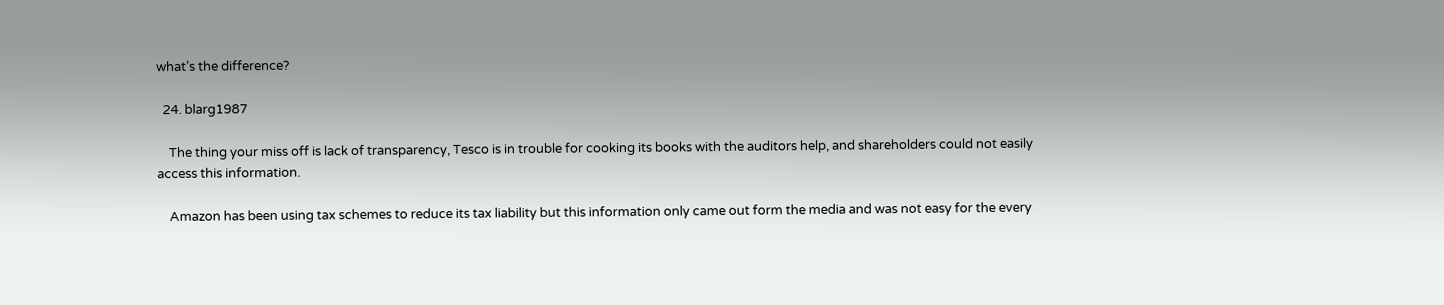what’s the difference?

  24. blarg1987

    The thing your miss off is lack of transparency, Tesco is in trouble for cooking its books with the auditors help, and shareholders could not easily access this information.

    Amazon has been using tax schemes to reduce its tax liability but this information only came out form the media and was not easy for the every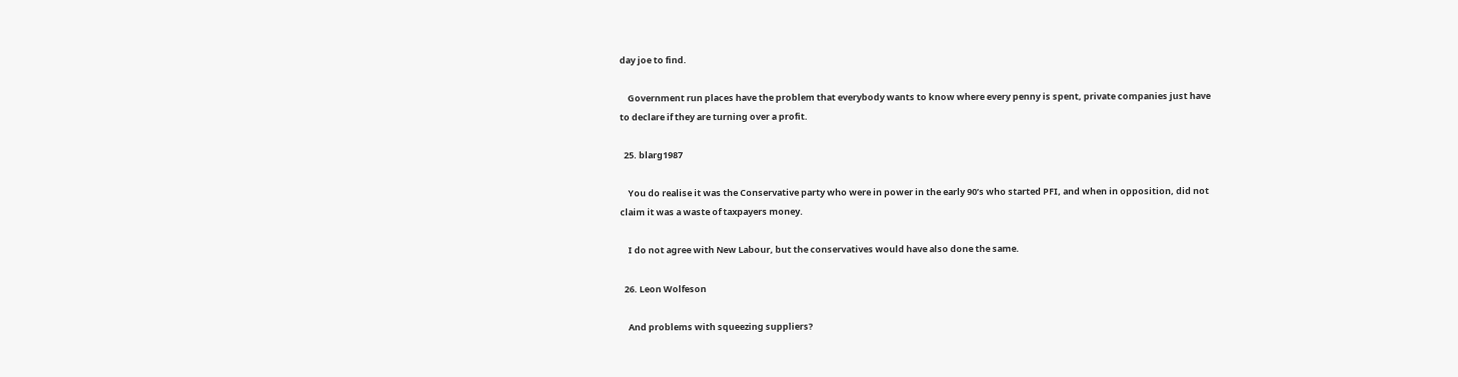day joe to find.

    Government run places have the problem that everybody wants to know where every penny is spent, private companies just have to declare if they are turning over a profit.

  25. blarg1987

    You do realise it was the Conservative party who were in power in the early 90’s who started PFI, and when in opposition, did not claim it was a waste of taxpayers money.

    I do not agree with New Labour, but the conservatives would have also done the same.

  26. Leon Wolfeson

    And problems with squeezing suppliers?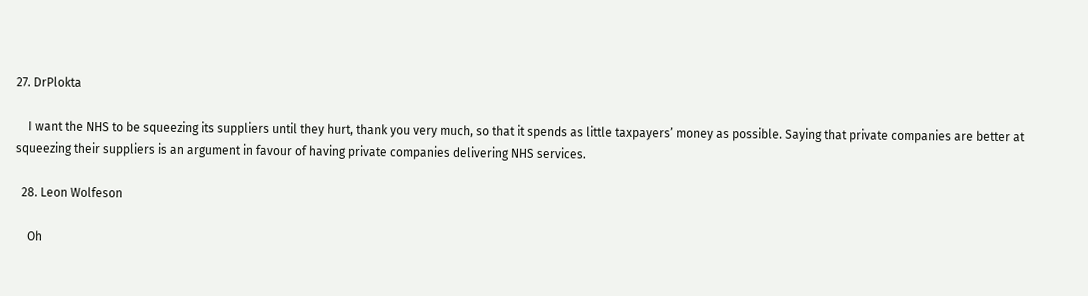27. DrPlokta

    I want the NHS to be squeezing its suppliers until they hurt, thank you very much, so that it spends as little taxpayers’ money as possible. Saying that private companies are better at squeezing their suppliers is an argument in favour of having private companies delivering NHS services.

  28. Leon Wolfeson

    Oh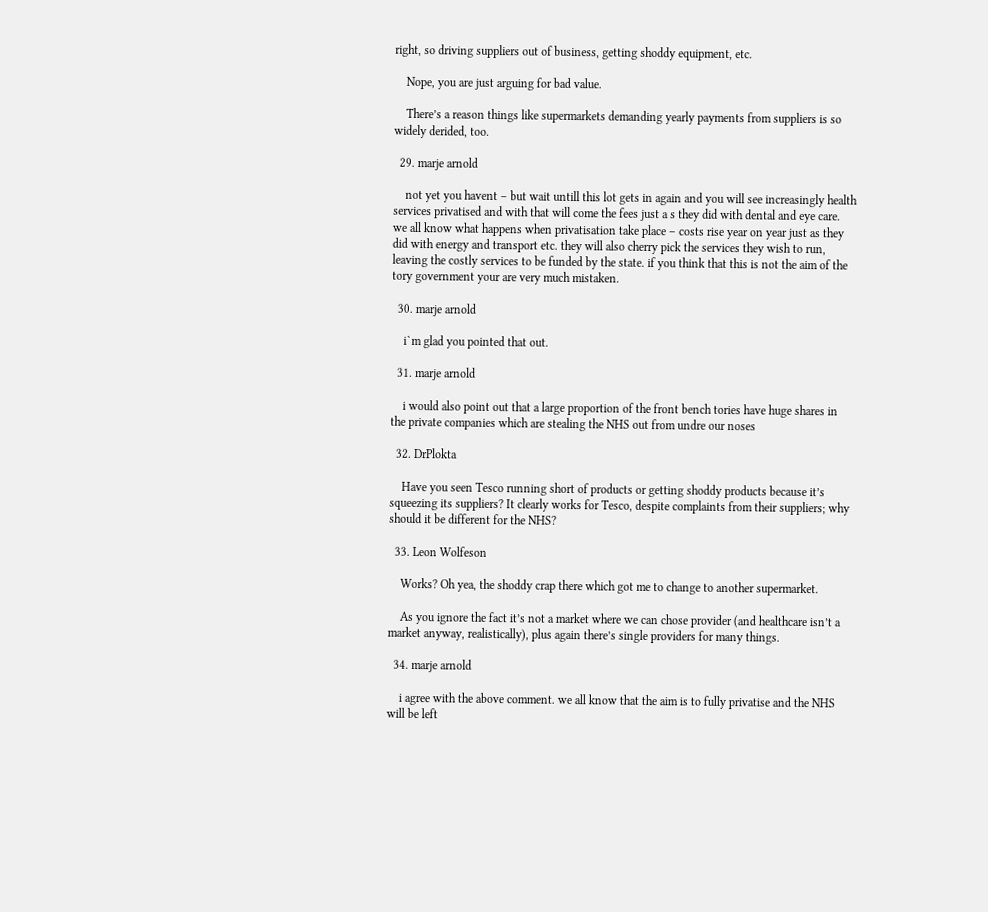right, so driving suppliers out of business, getting shoddy equipment, etc.

    Nope, you are just arguing for bad value.

    There’s a reason things like supermarkets demanding yearly payments from suppliers is so widely derided, too.

  29. marje arnold

    not yet you havent – but wait untill this lot gets in again and you will see increasingly health services privatised and with that will come the fees just a s they did with dental and eye care. we all know what happens when privatisation take place – costs rise year on year just as they did with energy and transport etc. they will also cherry pick the services they wish to run, leaving the costly services to be funded by the state. if you think that this is not the aim of the tory government your are very much mistaken.

  30. marje arnold

    i`m glad you pointed that out.

  31. marje arnold

    i would also point out that a large proportion of the front bench tories have huge shares in the private companies which are stealing the NHS out from undre our noses

  32. DrPlokta

    Have you seen Tesco running short of products or getting shoddy products because it’s squeezing its suppliers? It clearly works for Tesco, despite complaints from their suppliers; why should it be different for the NHS?

  33. Leon Wolfeson

    Works? Oh yea, the shoddy crap there which got me to change to another supermarket.

    As you ignore the fact it’s not a market where we can chose provider (and healthcare isn’t a market anyway, realistically), plus again there’s single providers for many things.

  34. marje arnold

    i agree with the above comment. we all know that the aim is to fully privatise and the NHS will be left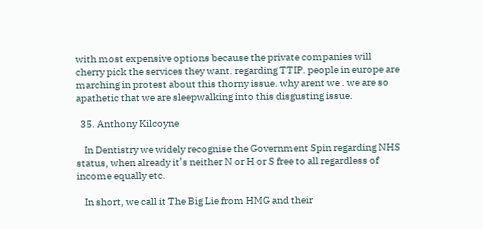with most expensive options because the private companies will cherry pick the services they want. regarding TTIP. people in europe are marching in protest about this thorny issue. why arent we . we are so apathetic that we are sleepwalking into this disgusting issue.

  35. Anthony Kilcoyne

    In Dentistry we widely recognise the Government Spin regarding NHS status, when already it’s neither N or H or S free to all regardless of income equally etc.

    In short, we call it The Big Lie from HMG and their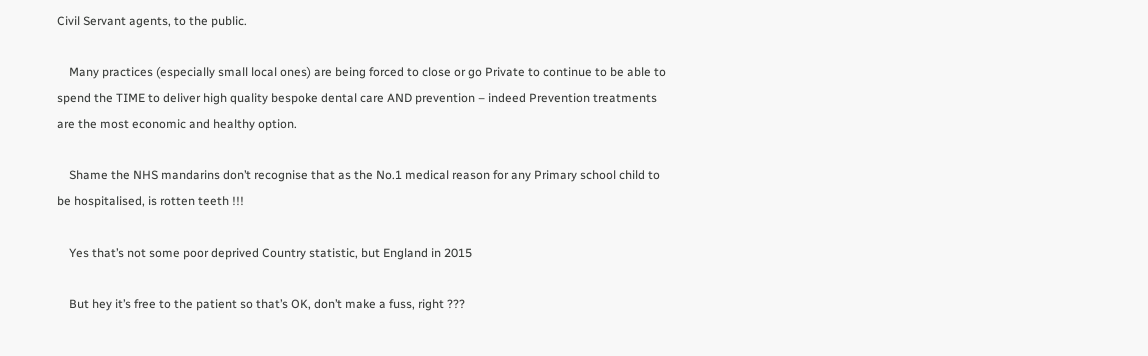Civil Servant agents, to the public.

    Many practices (especially small local ones) are being forced to close or go Private to continue to be able to spend the TIME to deliver high quality bespoke dental care AND prevention – indeed Prevention treatments are the most economic and healthy option.

    Shame the NHS mandarins don’t recognise that as the No.1 medical reason for any Primary school child to be hospitalised, is rotten teeth !!!

    Yes that’s not some poor deprived Country statistic, but England in 2015

    But hey it’s free to the patient so that’s OK, don’t make a fuss, right ???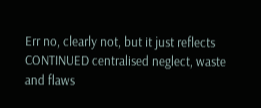Err no, clearly not, but it just reflects CONTINUED centralised neglect, waste and flaws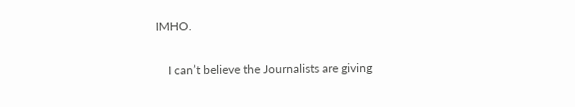IMHO.

    I can’t believe the Journalists are giving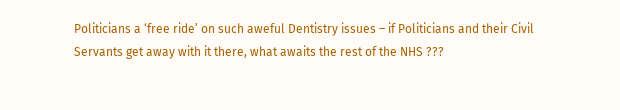Politicians a ‘free ride’ on such aweful Dentistry issues – if Politicians and their Civil Servants get away with it there, what awaits the rest of the NHS ???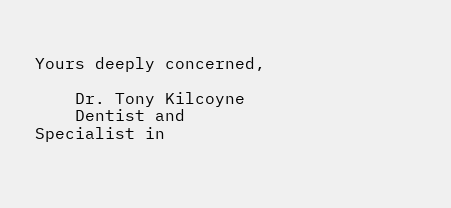Yours deeply concerned,

    Dr. Tony Kilcoyne
    Dentist and Specialist in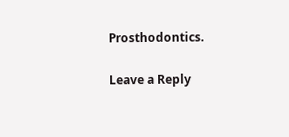Prosthodontics.

Leave a Reply